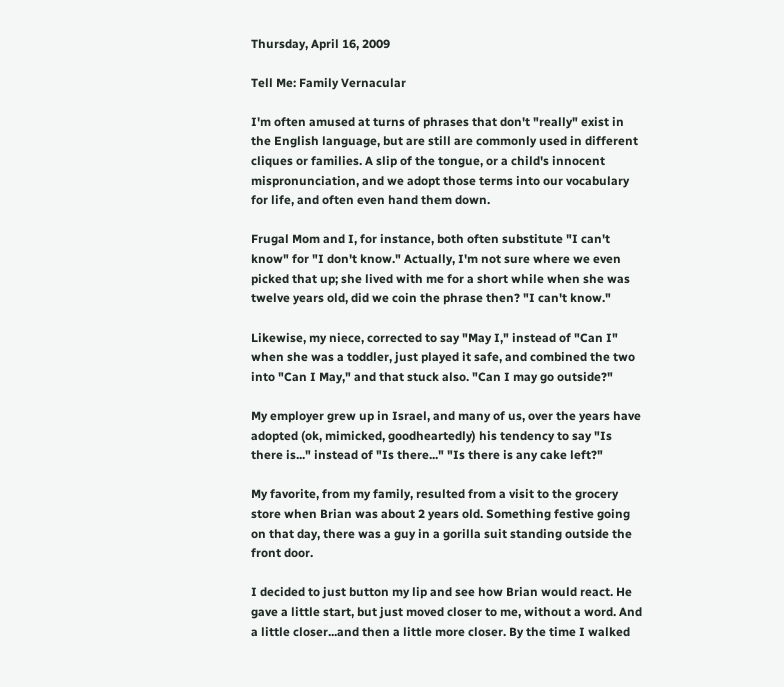Thursday, April 16, 2009

Tell Me: Family Vernacular

I'm often amused at turns of phrases that don't "really" exist in the English language, but are still are commonly used in different cliques or families. A slip of the tongue, or a child's innocent mispronunciation, and we adopt those terms into our vocabulary for life, and often even hand them down.

Frugal Mom and I, for instance, both often substitute "I can't know" for "I don't know." Actually, I'm not sure where we even picked that up; she lived with me for a short while when she was twelve years old, did we coin the phrase then? "I can't know."

Likewise, my niece, corrected to say "May I," instead of "Can I" when she was a toddler, just played it safe, and combined the two into "Can I May," and that stuck also. "Can I may go outside?"

My employer grew up in Israel, and many of us, over the years have adopted (ok, mimicked, goodheartedly) his tendency to say "Is there is..." instead of "Is there..." "Is there is any cake left?"

My favorite, from my family, resulted from a visit to the grocery store when Brian was about 2 years old. Something festive going on that day, there was a guy in a gorilla suit standing outside the front door.

I decided to just button my lip and see how Brian would react. He gave a little start, but just moved closer to me, without a word. And a little closer...and then a little more closer. By the time I walked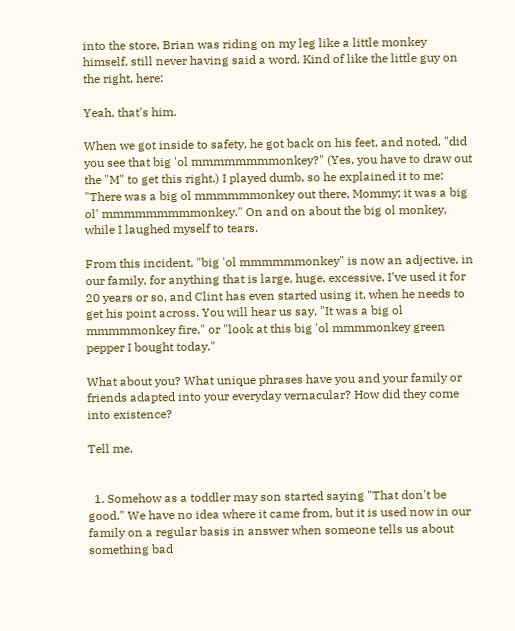into the store, Brian was riding on my leg like a little monkey himself, still never having said a word. Kind of like the little guy on the right, here:

Yeah, that's him.

When we got inside to safety, he got back on his feet, and noted, "did you see that big 'ol mmmmmmmmonkey?" (Yes, you have to draw out the "M" to get this right.) I played dumb, so he explained it to me: "There was a big ol mmmmmmonkey out there, Mommy; it was a big ol' mmmmmmmmmonkey." On and on about the big ol monkey, while I laughed myself to tears.

From this incident, "big 'ol mmmmmmonkey" is now an adjective, in our family, for anything that is large, huge, excessive. I've used it for 20 years or so, and Clint has even started using it, when he needs to get his point across. You will hear us say, "It was a big ol mmmmmonkey fire," or "look at this big 'ol mmmmonkey green pepper I bought today."

What about you? What unique phrases have you and your family or friends adapted into your everyday vernacular? How did they come into existence?

Tell me.


  1. Somehow as a toddler may son started saying "That don't be good." We have no idea where it came from, but it is used now in our family on a regular basis in answer when someone tells us about something bad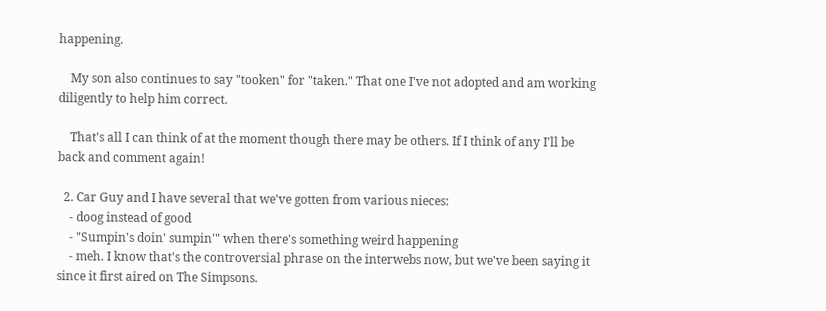happening.

    My son also continues to say "tooken" for "taken." That one I've not adopted and am working diligently to help him correct.

    That's all I can think of at the moment though there may be others. If I think of any I'll be back and comment again!

  2. Car Guy and I have several that we've gotten from various nieces:
    - doog instead of good
    - "Sumpin's doin' sumpin'" when there's something weird happening
    - meh. I know that's the controversial phrase on the interwebs now, but we've been saying it since it first aired on The Simpsons.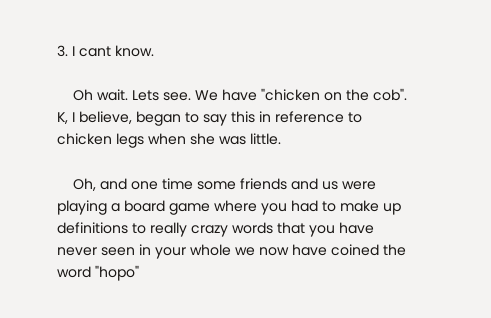3. I cant know.

    Oh wait. Lets see. We have "chicken on the cob". K, I believe, began to say this in reference to chicken legs when she was little.

    Oh, and one time some friends and us were playing a board game where you had to make up definitions to really crazy words that you have never seen in your whole we now have coined the word "hopo"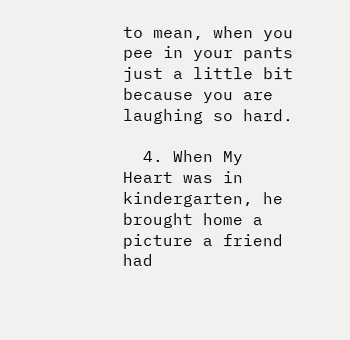to mean, when you pee in your pants just a little bit because you are laughing so hard.

  4. When My Heart was in kindergarten, he brought home a picture a friend had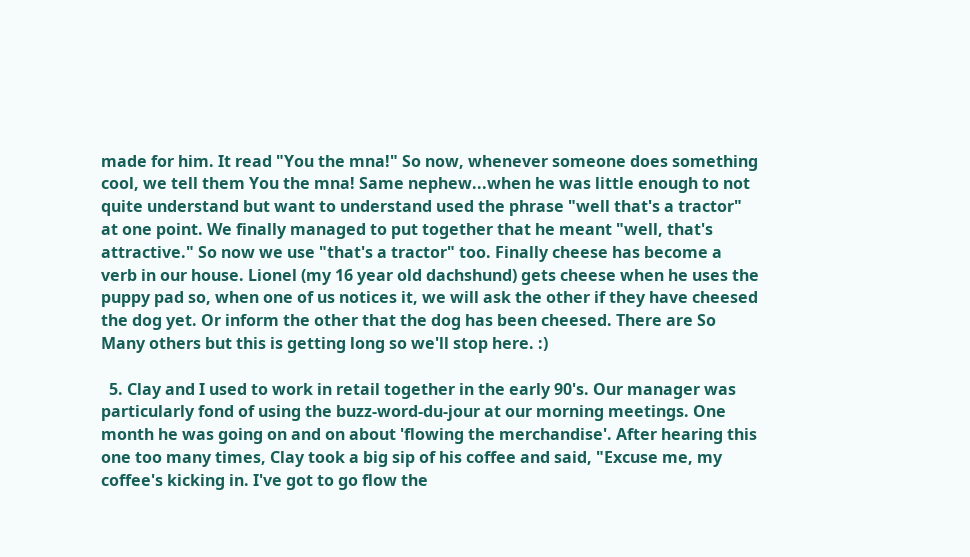made for him. It read "You the mna!" So now, whenever someone does something cool, we tell them You the mna! Same nephew...when he was little enough to not quite understand but want to understand used the phrase "well that's a tractor" at one point. We finally managed to put together that he meant "well, that's attractive." So now we use "that's a tractor" too. Finally cheese has become a verb in our house. Lionel (my 16 year old dachshund) gets cheese when he uses the puppy pad so, when one of us notices it, we will ask the other if they have cheesed the dog yet. Or inform the other that the dog has been cheesed. There are So Many others but this is getting long so we'll stop here. :)

  5. Clay and I used to work in retail together in the early 90's. Our manager was particularly fond of using the buzz-word-du-jour at our morning meetings. One month he was going on and on about 'flowing the merchandise'. After hearing this one too many times, Clay took a big sip of his coffee and said, "Excuse me, my coffee's kicking in. I've got to go flow the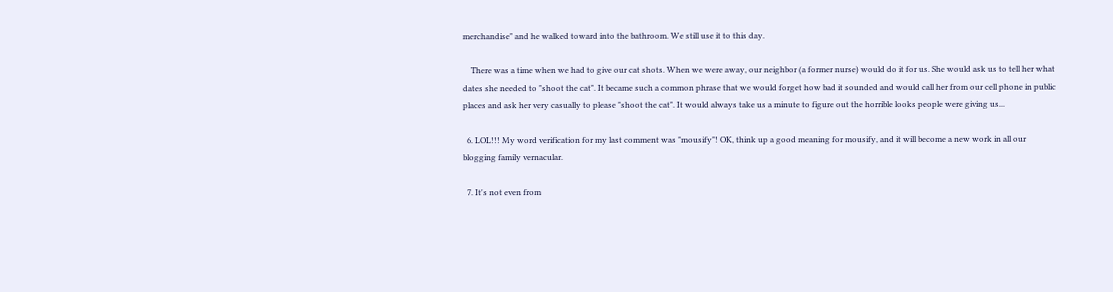merchandise" and he walked toward into the bathroom. We still use it to this day.

    There was a time when we had to give our cat shots. When we were away, our neighbor (a former nurse) would do it for us. She would ask us to tell her what dates she needed to "shoot the cat". It became such a common phrase that we would forget how bad it sounded and would call her from our cell phone in public places and ask her very casually to please "shoot the cat". It would always take us a minute to figure out the horrible looks people were giving us...

  6. LOL!!! My word verification for my last comment was "mousify"! OK, think up a good meaning for mousify, and it will become a new work in all our blogging family vernacular.

  7. It's not even from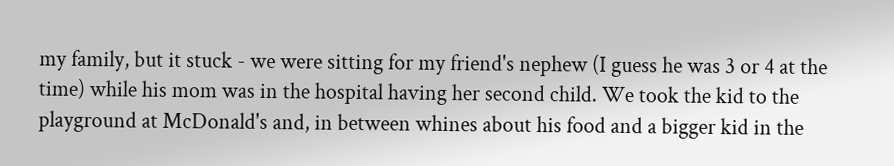my family, but it stuck - we were sitting for my friend's nephew (I guess he was 3 or 4 at the time) while his mom was in the hospital having her second child. We took the kid to the playground at McDonald's and, in between whines about his food and a bigger kid in the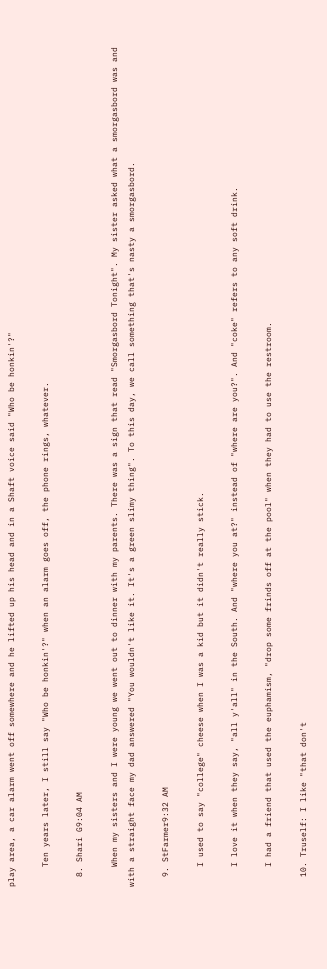play area, a car alarm went off somewhere and he lifted up his head and in a Shaft voice said "Who be honkin'?"

    Ten years later, I still say "Who be honkin'?" when an alarm goes off, the phone rings, whatever.

  8. Shari G9:04 AM

    When my sisters and I were young we went out to dinner with my parents. There was a sign that read "Smorgasbord Tonight". My sister asked what a smorgasbord was and with a straight face my dad answered "You wouldn't like it. It's a green slimy thing". To this day, we call something that's nasty a smorgasbord.

  9. StFarmer9:32 AM

    I used to say "college" cheese when I was a kid but it didn't really stick.

    I love it when they say, "all y'all" in the South. And "where you at?" instead of "where are you?". And "coke" refers to any soft drink.

    I had a friend that used the euphamism, "drop some frinds off at the pool" when they had to use the restroom.

  10. Truself: I like "that don't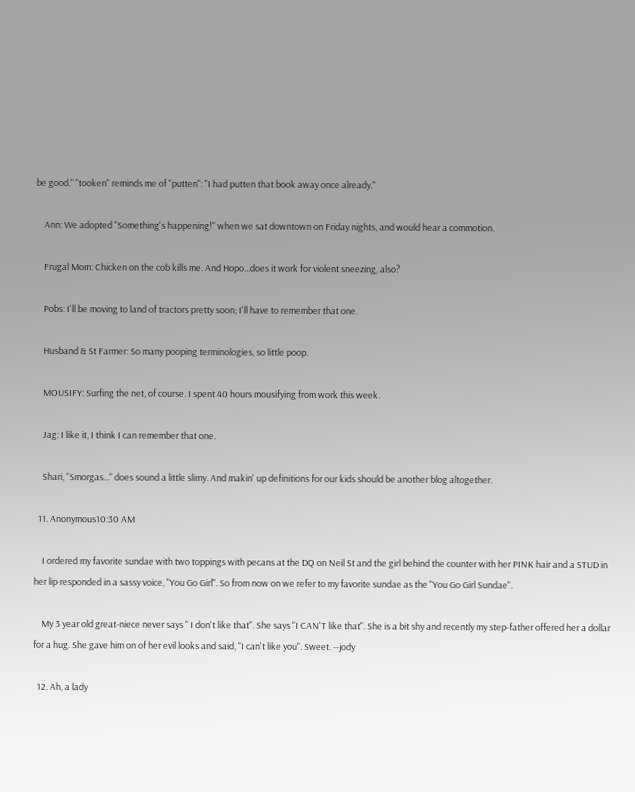be good." "tooken" reminds me of "putten": "I had putten that book away once already."

    Ann: We adopted "Something's happening!" when we sat downtown on Friday nights, and would hear a commotion.

    Frugal Mom: Chicken on the cob kills me. And Hopo...does it work for violent sneezing, also?

    Pobs: I'll be moving to land of tractors pretty soon; I'll have to remember that one.

    Husband & St Farmer: So many pooping terminologies, so little poop.

    MOUSIFY: Surfing the net, of course. I spent 40 hours mousifying from work this week.

    Jag: I like it, I think I can remember that one.

    Shari, "Smorgas..." does sound a little slimy. And makin' up definitions for our kids should be another blog altogether.

  11. Anonymous10:30 AM

    I ordered my favorite sundae with two toppings with pecans at the DQ on Neil St and the girl behind the counter with her PINK hair and a STUD in her lip responded in a sassy voice, "You Go Girl". So from now on we refer to my favorite sundae as the "You Go Girl Sundae".

    My 3 year old great-niece never says " I don't like that". She says "I CAN'T like that". She is a bit shy and recently my step-father offered her a dollar for a hug. She gave him on of her evil looks and said, "I can't like you". Sweet. --jody

  12. Ah, a lady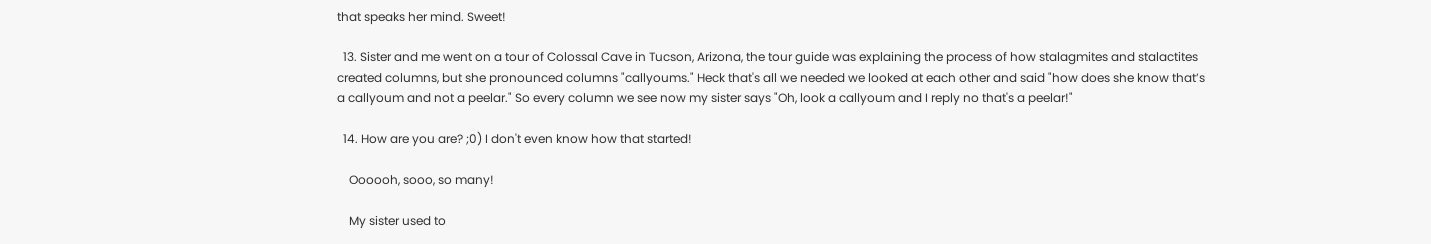that speaks her mind. Sweet!

  13. Sister and me went on a tour of Colossal Cave in Tucson, Arizona, the tour guide was explaining the process of how stalagmites and stalactites created columns, but she pronounced columns "callyoums." Heck that's all we needed we looked at each other and said "how does she know that’s a callyoum and not a peelar." So every column we see now my sister says "Oh, look a callyoum and I reply no that's a peelar!"

  14. How are you are? ;0) I don't even know how that started!

    Oooooh, sooo, so many!

    My sister used to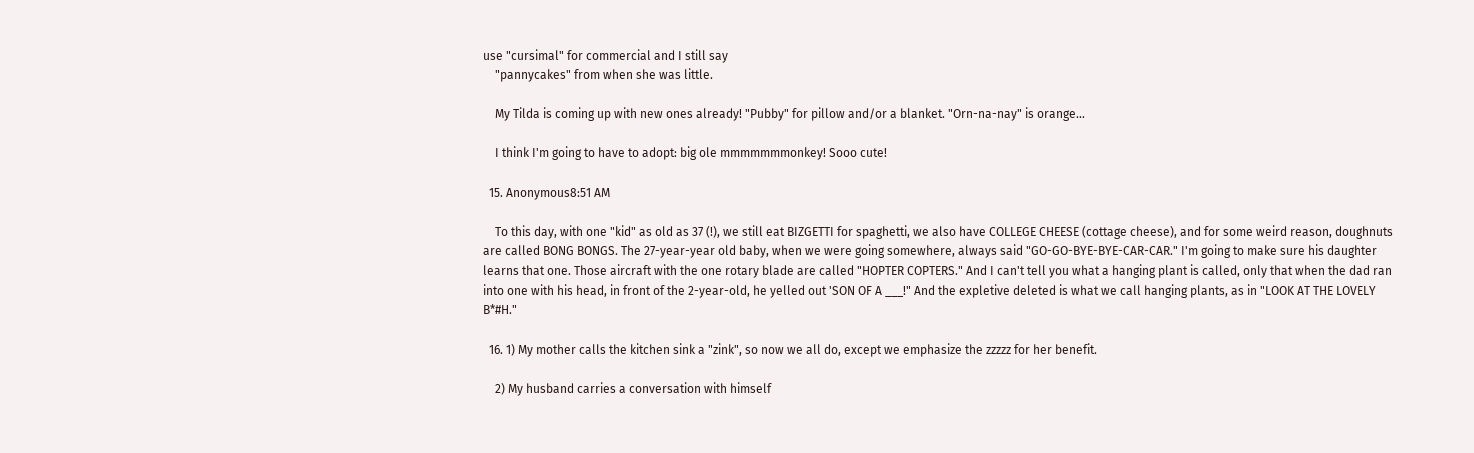use "cursimal" for commercial and I still say
    "pannycakes" from when she was little.

    My Tilda is coming up with new ones already! "Pubby" for pillow and/or a blanket. "Orn-na-nay" is orange...

    I think I'm going to have to adopt: big ole mmmmmmmonkey! Sooo cute!

  15. Anonymous8:51 AM

    To this day, with one "kid" as old as 37 (!), we still eat BIZGETTI for spaghetti, we also have COLLEGE CHEESE (cottage cheese), and for some weird reason, doughnuts are called BONG BONGS. The 27-year-year old baby, when we were going somewhere, always said "GO-GO-BYE-BYE-CAR-CAR." I'm going to make sure his daughter learns that one. Those aircraft with the one rotary blade are called "HOPTER COPTERS." And I can't tell you what a hanging plant is called, only that when the dad ran into one with his head, in front of the 2-year-old, he yelled out 'SON OF A ___!" And the expletive deleted is what we call hanging plants, as in "LOOK AT THE LOVELY B*#H."

  16. 1) My mother calls the kitchen sink a "zink", so now we all do, except we emphasize the zzzzz for her benefit.

    2) My husband carries a conversation with himself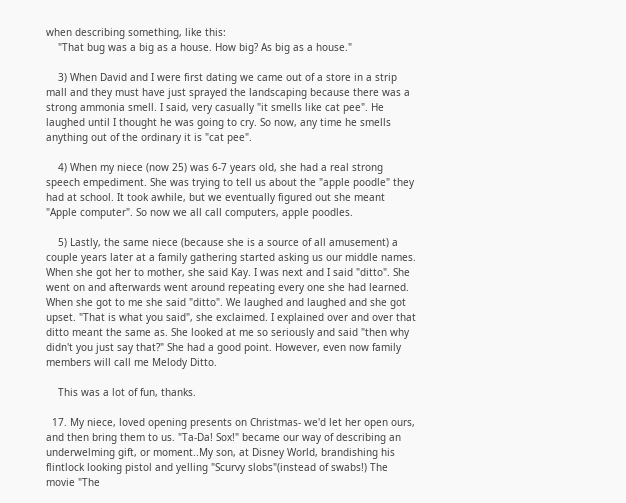when describing something, like this:
    "That bug was a big as a house. How big? As big as a house."

    3) When David and I were first dating we came out of a store in a strip mall and they must have just sprayed the landscaping because there was a strong ammonia smell. I said, very casually "it smells like cat pee". He laughed until I thought he was going to cry. So now, any time he smells anything out of the ordinary it is "cat pee".

    4) When my niece (now 25) was 6-7 years old, she had a real strong speech empediment. She was trying to tell us about the "apple poodle" they had at school. It took awhile, but we eventually figured out she meant "Apple computer". So now we all call computers, apple poodles.

    5) Lastly, the same niece (because she is a source of all amusement) a couple years later at a family gathering started asking us our middle names. When she got her to mother, she said Kay. I was next and I said "ditto". She went on and afterwards went around repeating every one she had learned. When she got to me she said "ditto". We laughed and laughed and she got upset. "That is what you said", she exclaimed. I explained over and over that ditto meant the same as. She looked at me so seriously and said "then why didn't you just say that?" She had a good point. However, even now family members will call me Melody Ditto.

    This was a lot of fun, thanks.

  17. My niece, loved opening presents on Christmas- we'd let her open ours, and then bring them to us. "Ta-Da! Sox!" became our way of describing an underwelming gift, or moment..My son, at Disney World, brandishing his flintlock looking pistol and yelling "Scurvy slobs"(instead of swabs!) The movie "The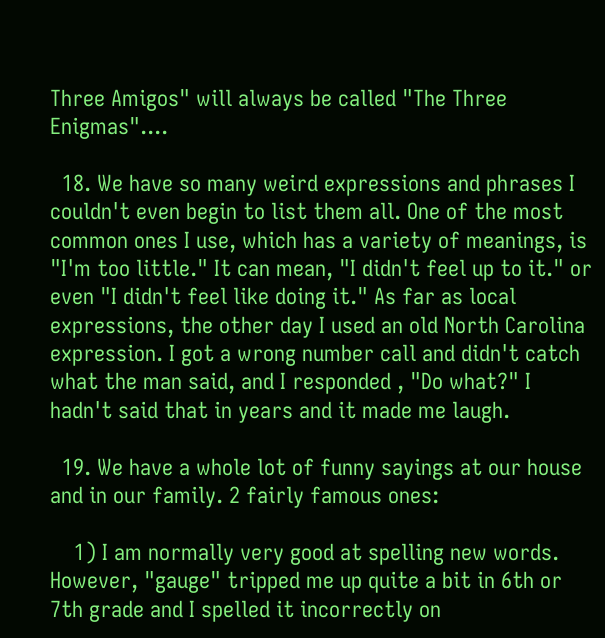Three Amigos" will always be called "The Three Enigmas"....

  18. We have so many weird expressions and phrases I couldn't even begin to list them all. One of the most common ones I use, which has a variety of meanings, is "I'm too little." It can mean, "I didn't feel up to it." or even "I didn't feel like doing it." As far as local expressions, the other day I used an old North Carolina expression. I got a wrong number call and didn't catch what the man said, and I responded , "Do what?" I hadn't said that in years and it made me laugh.

  19. We have a whole lot of funny sayings at our house and in our family. 2 fairly famous ones:

    1) I am normally very good at spelling new words. However, "gauge" tripped me up quite a bit in 6th or 7th grade and I spelled it incorrectly on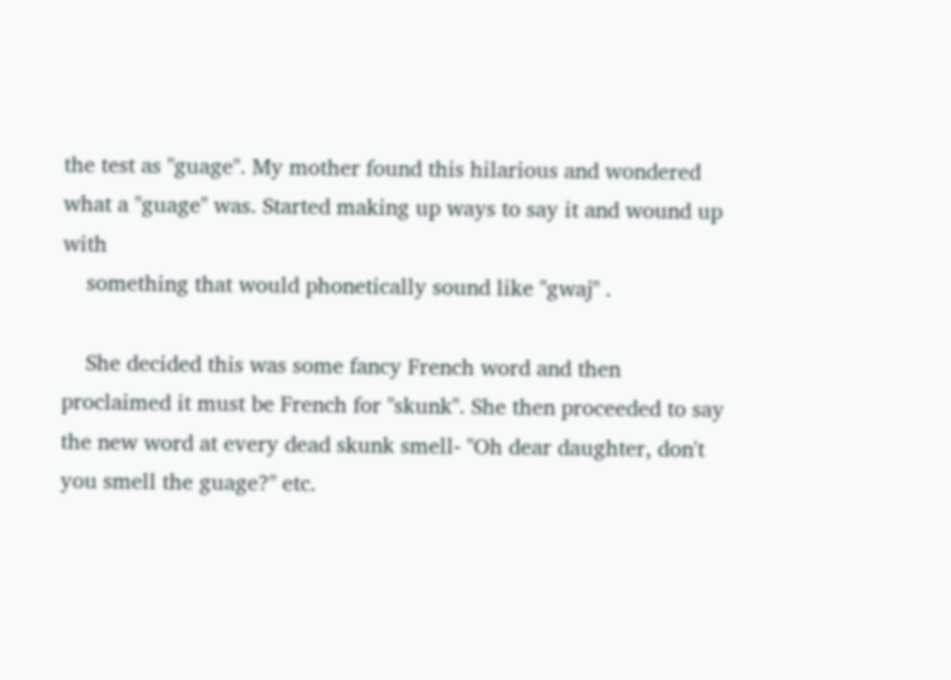the test as "guage". My mother found this hilarious and wondered what a "guage" was. Started making up ways to say it and wound up with
    something that would phonetically sound like "gwaj" .

    She decided this was some fancy French word and then proclaimed it must be French for "skunk". She then proceeded to say the new word at every dead skunk smell- "Oh dear daughter, don't you smell the guage?" etc.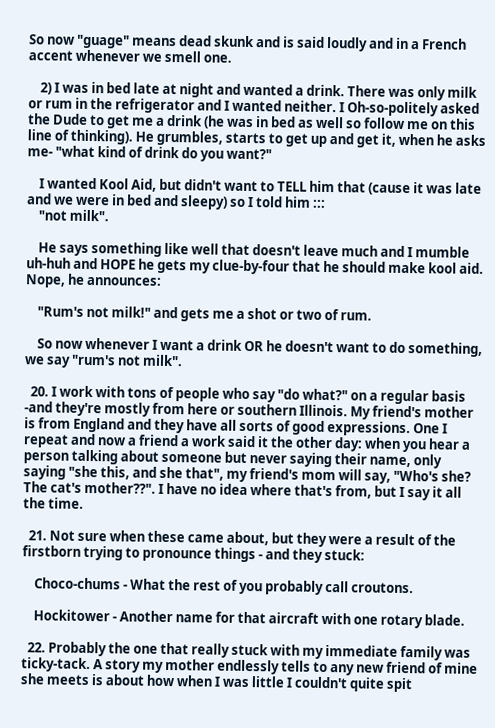So now "guage" means dead skunk and is said loudly and in a French accent whenever we smell one.

    2) I was in bed late at night and wanted a drink. There was only milk or rum in the refrigerator and I wanted neither. I Oh-so-politely asked the Dude to get me a drink (he was in bed as well so follow me on this line of thinking). He grumbles, starts to get up and get it, when he asks me- "what kind of drink do you want?"

    I wanted Kool Aid, but didn't want to TELL him that (cause it was late and we were in bed and sleepy) so I told him :::
    "not milk".

    He says something like well that doesn't leave much and I mumble uh-huh and HOPE he gets my clue-by-four that he should make kool aid. Nope, he announces:

    "Rum's not milk!" and gets me a shot or two of rum.

    So now whenever I want a drink OR he doesn't want to do something, we say "rum's not milk".

  20. I work with tons of people who say "do what?" on a regular basis -and they're mostly from here or southern Illinois. My friend's mother is from England and they have all sorts of good expressions. One I repeat and now a friend a work said it the other day: when you hear a person talking about someone but never saying their name, only saying "she this, and she that", my friend's mom will say, "Who's she? The cat's mother??". I have no idea where that's from, but I say it all the time.

  21. Not sure when these came about, but they were a result of the firstborn trying to pronounce things - and they stuck:

    Choco-chums - What the rest of you probably call croutons.

    Hockitower - Another name for that aircraft with one rotary blade.

  22. Probably the one that really stuck with my immediate family was ticky-tack. A story my mother endlessly tells to any new friend of mine she meets is about how when I was little I couldn't quite spit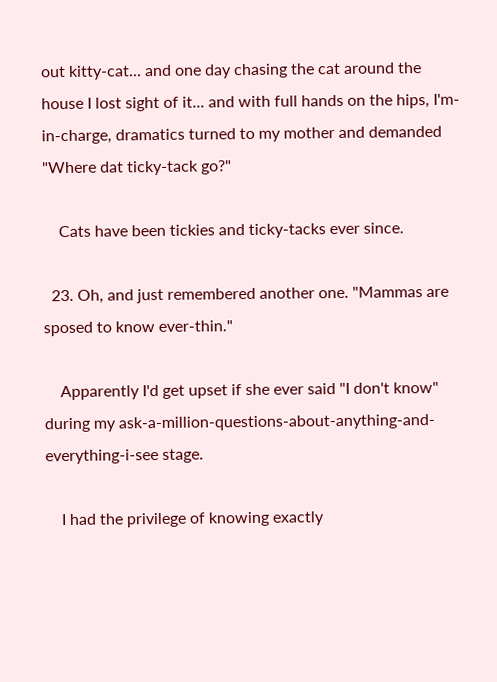out kitty-cat... and one day chasing the cat around the house I lost sight of it... and with full hands on the hips, I'm-in-charge, dramatics turned to my mother and demanded "Where dat ticky-tack go?"

    Cats have been tickies and ticky-tacks ever since.

  23. Oh, and just remembered another one. "Mammas are sposed to know ever-thin."

    Apparently I'd get upset if she ever said "I don't know" during my ask-a-million-questions-about-anything-and-everything-i-see stage.

    I had the privilege of knowing exactly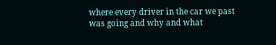where every driver in the car we past was going and why and what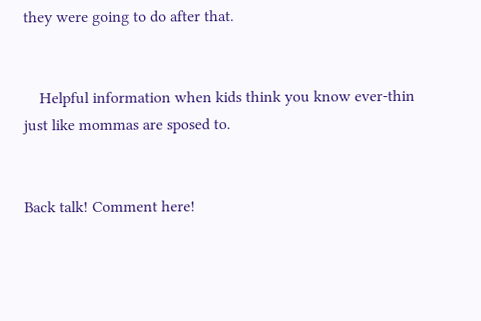they were going to do after that.


    Helpful information when kids think you know ever-thin just like mommas are sposed to.


Back talk! Comment here!